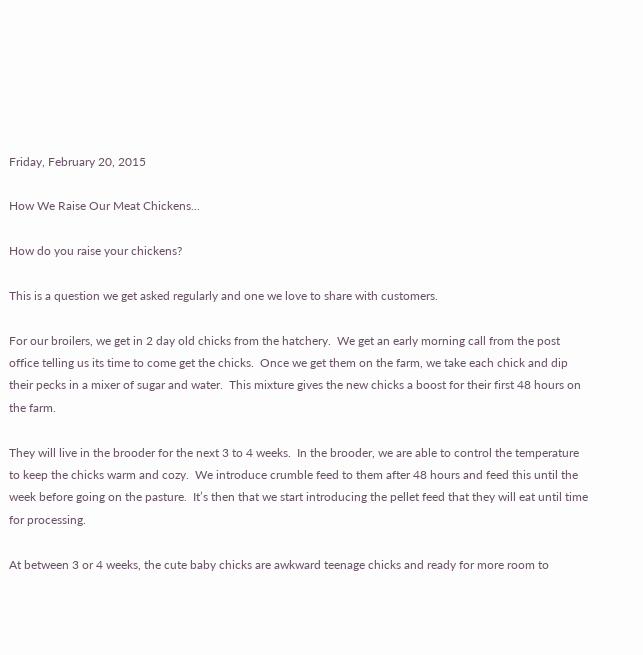Friday, February 20, 2015

How We Raise Our Meat Chickens...

How do you raise your chickens?

This is a question we get asked regularly and one we love to share with customers.

For our broilers, we get in 2 day old chicks from the hatchery.  We get an early morning call from the post office telling us its time to come get the chicks.  Once we get them on the farm, we take each chick and dip their pecks in a mixer of sugar and water.  This mixture gives the new chicks a boost for their first 48 hours on the farm.

They will live in the brooder for the next 3 to 4 weeks.  In the brooder, we are able to control the temperature to keep the chicks warm and cozy.  We introduce crumble feed to them after 48 hours and feed this until the week before going on the pasture.  It’s then that we start introducing the pellet feed that they will eat until time for processing.

At between 3 or 4 weeks, the cute baby chicks are awkward teenage chicks and ready for more room to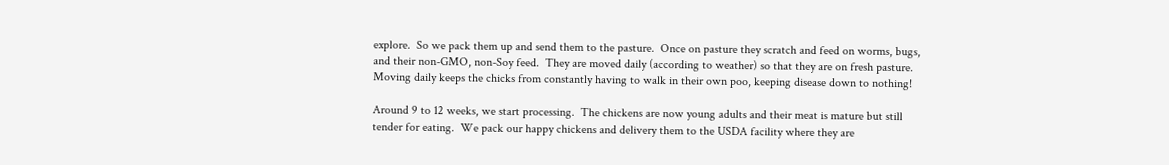explore.  So we pack them up and send them to the pasture.  Once on pasture they scratch and feed on worms, bugs, and their non-GMO, non-Soy feed.  They are moved daily (according to weather) so that they are on fresh pasture.  Moving daily keeps the chicks from constantly having to walk in their own poo, keeping disease down to nothing!

Around 9 to 12 weeks, we start processing.  The chickens are now young adults and their meat is mature but still tender for eating.  We pack our happy chickens and delivery them to the USDA facility where they are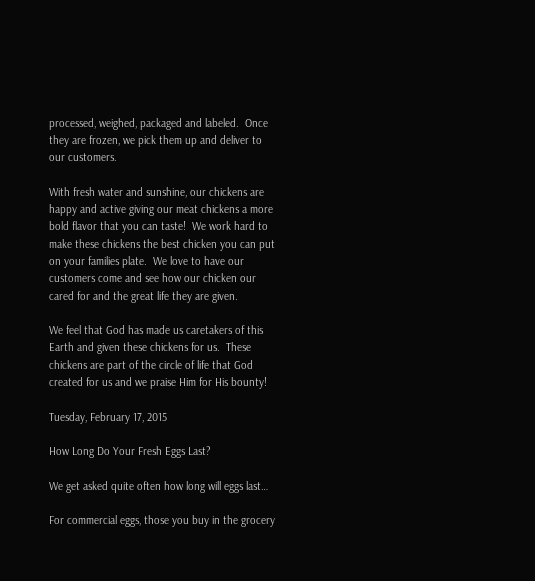processed, weighed, packaged and labeled.  Once they are frozen, we pick them up and deliver to our customers.

With fresh water and sunshine, our chickens are happy and active giving our meat chickens a more bold flavor that you can taste!  We work hard to make these chickens the best chicken you can put on your families plate.  We love to have our customers come and see how our chicken our cared for and the great life they are given.

We feel that God has made us caretakers of this Earth and given these chickens for us.  These chickens are part of the circle of life that God created for us and we praise Him for His bounty!

Tuesday, February 17, 2015

How Long Do Your Fresh Eggs Last?

We get asked quite often how long will eggs last…

For commercial eggs, those you buy in the grocery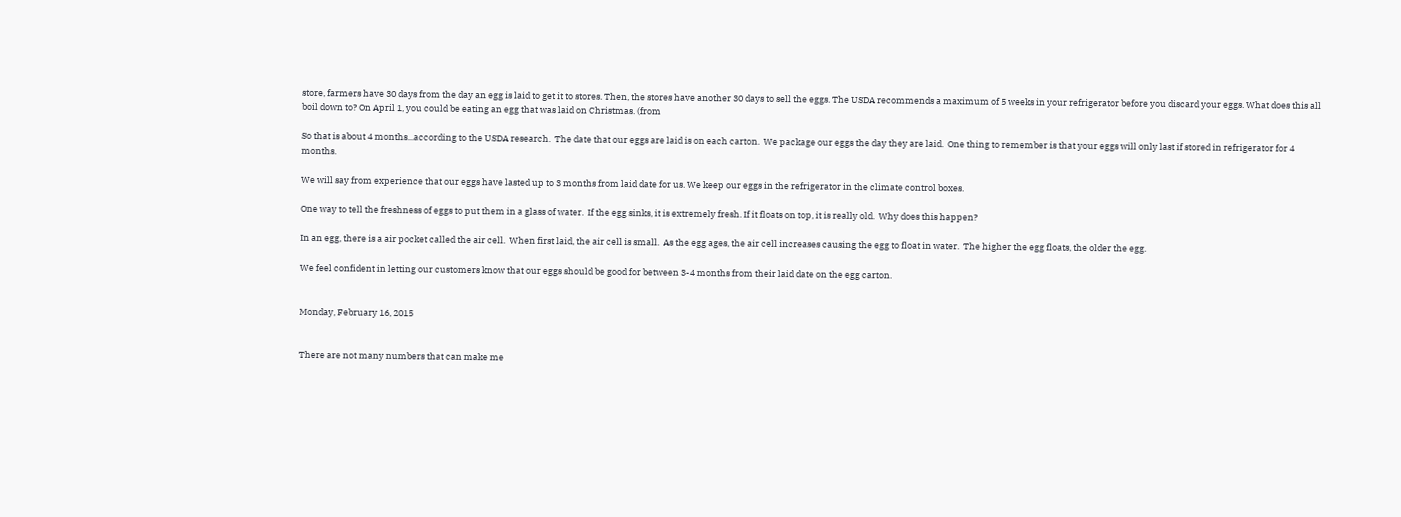store, farmers have 30 days from the day an egg is laid to get it to stores. Then, the stores have another 30 days to sell the eggs. The USDA recommends a maximum of 5 weeks in your refrigerator before you discard your eggs. What does this all boil down to? On April 1, you could be eating an egg that was laid on Christmas. (from

So that is about 4 months...according to the USDA research.  The date that our eggs are laid is on each carton.  We package our eggs the day they are laid.  One thing to remember is that your eggs will only last if stored in refrigerator for 4 months.

We will say from experience that our eggs have lasted up to 3 months from laid date for us. We keep our eggs in the refrigerator in the climate control boxes.

One way to tell the freshness of eggs to put them in a glass of water.  If the egg sinks, it is extremely fresh. If it floats on top, it is really old.  Why does this happen?

In an egg, there is a air pocket called the air cell.  When first laid, the air cell is small.  As the egg ages, the air cell increases causing the egg to float in water.  The higher the egg floats, the older the egg.

We feel confident in letting our customers know that our eggs should be good for between 3-4 months from their laid date on the egg carton.


Monday, February 16, 2015


There are not many numbers that can make me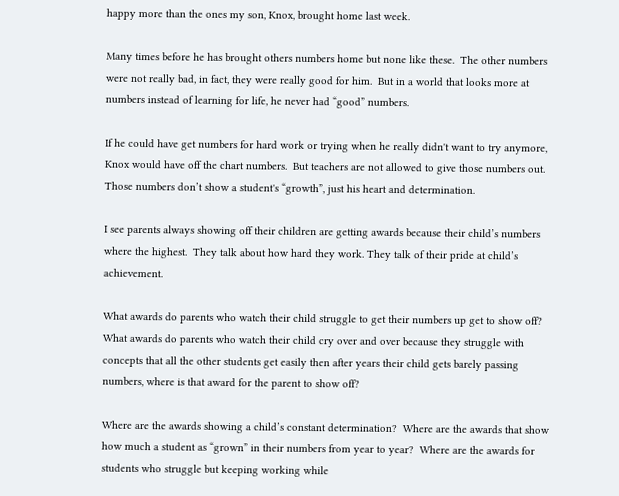happy more than the ones my son, Knox, brought home last week.

Many times before he has brought others numbers home but none like these.  The other numbers were not really bad, in fact, they were really good for him.  But in a world that looks more at numbers instead of learning for life, he never had “good” numbers.

If he could have get numbers for hard work or trying when he really didn't want to try anymore, Knox would have off the chart numbers.  But teachers are not allowed to give those numbers out.  Those numbers don’t show a student's “growth”, just his heart and determination.

I see parents always showing off their children are getting awards because their child’s numbers where the highest.  They talk about how hard they work. They talk of their pride at child’s achievement.

What awards do parents who watch their child struggle to get their numbers up get to show off?
What awards do parents who watch their child cry over and over because they struggle with concepts that all the other students get easily then after years their child gets barely passing numbers, where is that award for the parent to show off?

Where are the awards showing a child’s constant determination?  Where are the awards that show how much a student as “grown” in their numbers from year to year?  Where are the awards for students who struggle but keeping working while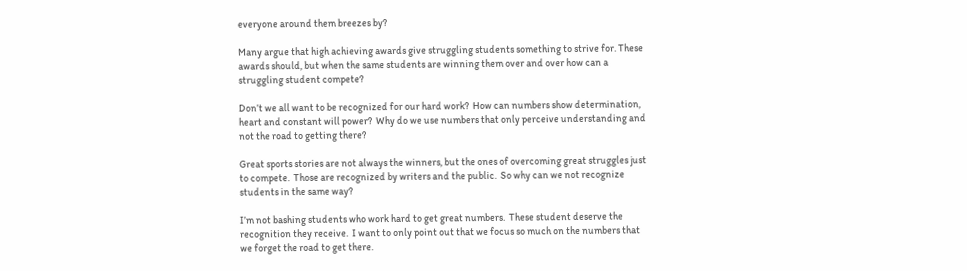everyone around them breezes by?

Many argue that high achieving awards give struggling students something to strive for. These awards should, but when the same students are winning them over and over how can a struggling student compete?

Don’t we all want to be recognized for our hard work?  How can numbers show determination, heart and constant will power?  Why do we use numbers that only perceive understanding and not the road to getting there?

Great sports stories are not always the winners, but the ones of overcoming great struggles just to compete.  Those are recognized by writers and the public.  So why can we not recognize students in the same way?

I’m not bashing students who work hard to get great numbers.  These student deserve the recognition they receive.  I want to only point out that we focus so much on the numbers that we forget the road to get there.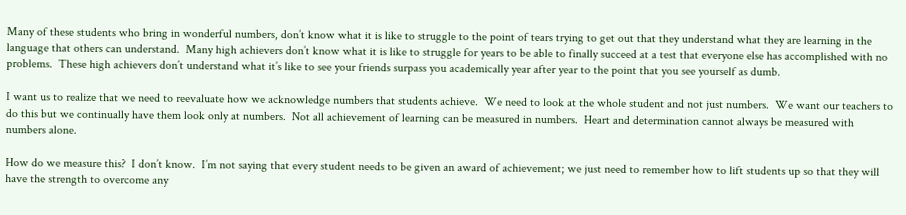Many of these students who bring in wonderful numbers, don’t know what it is like to struggle to the point of tears trying to get out that they understand what they are learning in the language that others can understand.  Many high achievers don’t know what it is like to struggle for years to be able to finally succeed at a test that everyone else has accomplished with no problems.  These high achievers don’t understand what it’s like to see your friends surpass you academically year after year to the point that you see yourself as dumb.

I want us to realize that we need to reevaluate how we acknowledge numbers that students achieve.  We need to look at the whole student and not just numbers.  We want our teachers to do this but we continually have them look only at numbers.  Not all achievement of learning can be measured in numbers.  Heart and determination cannot always be measured with numbers alone.

How do we measure this?  I don’t know.  I’m not saying that every student needs to be given an award of achievement; we just need to remember how to lift students up so that they will have the strength to overcome any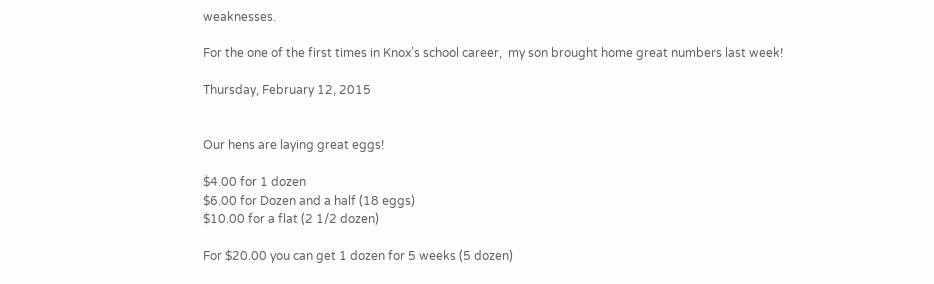weaknesses.

For the one of the first times in Knox’s school career,  my son brought home great numbers last week!

Thursday, February 12, 2015


Our hens are laying great eggs!

$4.00 for 1 dozen
$6.00 for Dozen and a half (18 eggs)
$10.00 for a flat (2 1/2 dozen)

For $20.00 you can get 1 dozen for 5 weeks (5 dozen)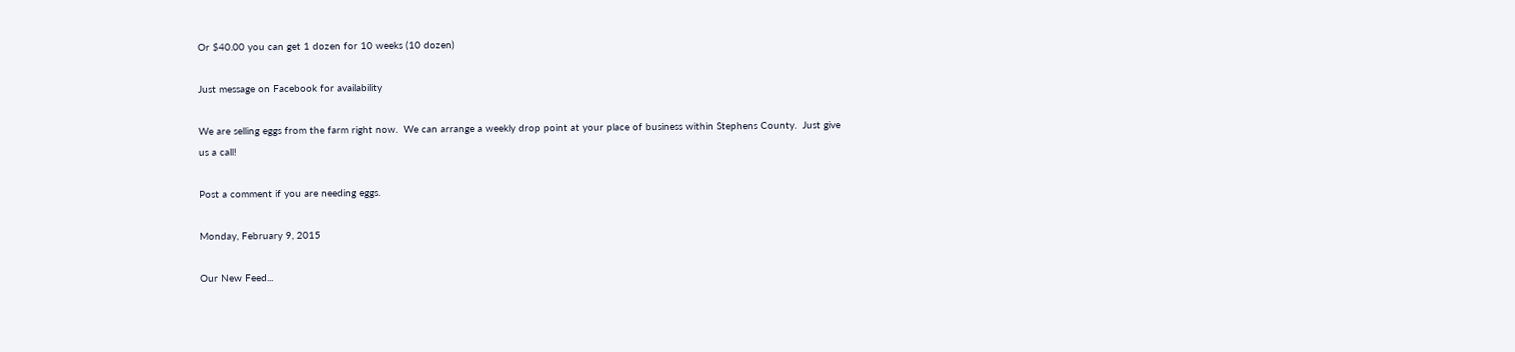Or $40.00 you can get 1 dozen for 10 weeks (10 dozen)

Just message on Facebook for availability

We are selling eggs from the farm right now.  We can arrange a weekly drop point at your place of business within Stephens County.  Just give us a call!

Post a comment if you are needing eggs.

Monday, February 9, 2015

Our New Feed...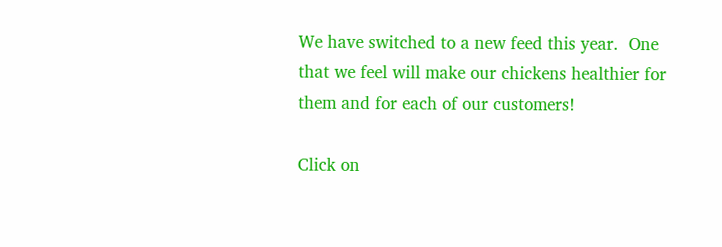We have switched to a new feed this year.  One that we feel will make our chickens healthier for them and for each of our customers!

Click on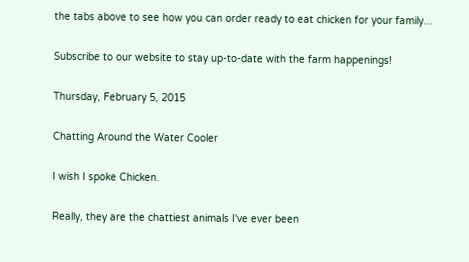the tabs above to see how you can order ready to eat chicken for your family...

Subscribe to our website to stay up-to-date with the farm happenings!

Thursday, February 5, 2015

Chatting Around the Water Cooler

I wish I spoke Chicken.

Really, they are the chattiest animals I've ever been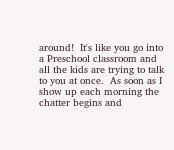around!  It's like you go into a Preschool classroom and all the kids are trying to talk to you at once.  As soon as I show up each morning the chatter begins and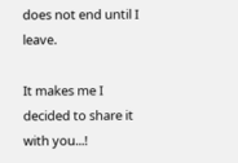does not end until I leave.

It makes me I decided to share it with you...!